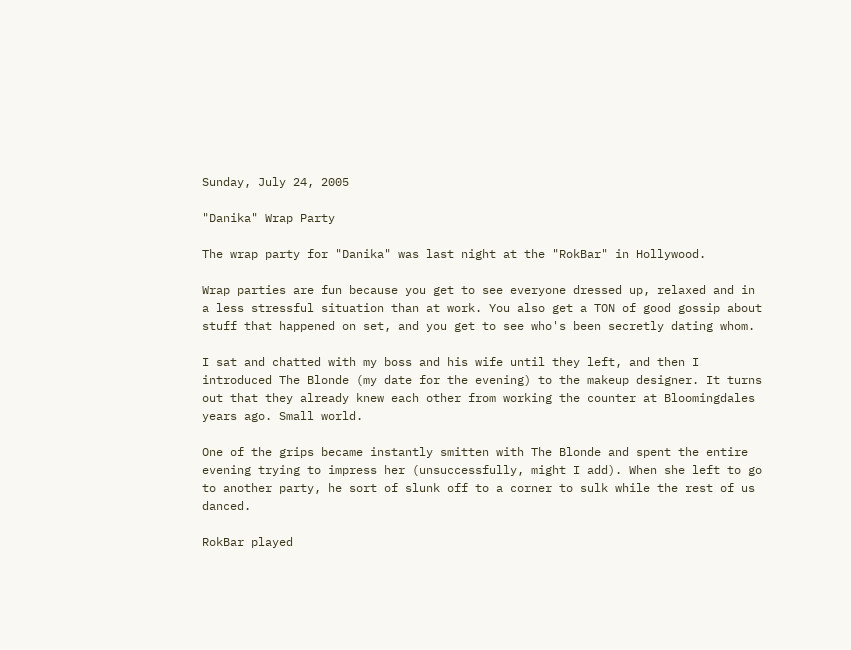Sunday, July 24, 2005

"Danika" Wrap Party

The wrap party for "Danika" was last night at the "RokBar" in Hollywood.

Wrap parties are fun because you get to see everyone dressed up, relaxed and in a less stressful situation than at work. You also get a TON of good gossip about stuff that happened on set, and you get to see who's been secretly dating whom.

I sat and chatted with my boss and his wife until they left, and then I introduced The Blonde (my date for the evening) to the makeup designer. It turns out that they already knew each other from working the counter at Bloomingdales years ago. Small world.

One of the grips became instantly smitten with The Blonde and spent the entire evening trying to impress her (unsuccessfully, might I add). When she left to go to another party, he sort of slunk off to a corner to sulk while the rest of us danced.

RokBar played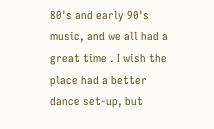80's and early 90's music, and we all had a great time . I wish the place had a better dance set-up, but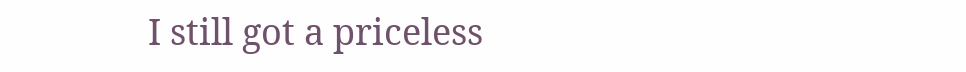I still got a priceless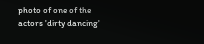photo of one of the actors 'dirty dancing'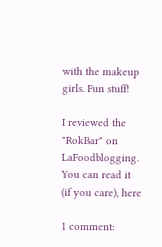with the makeup girls. Fun stuff!

I reviewed the "RokBar" on LaFoodblogging. You can read it (if you care), here

1 comment: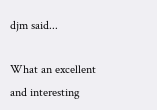djm said...

What an excellent and interesting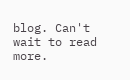blog. Can't wait to read more.